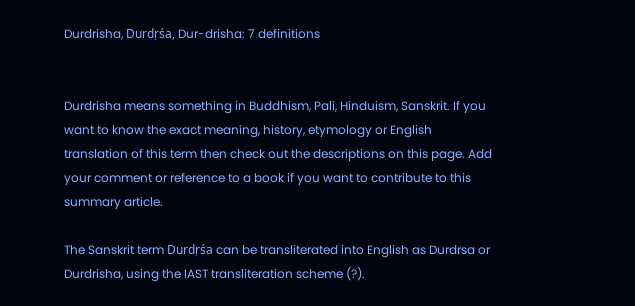Durdrisha, Durdṛśa, Dur-drisha: 7 definitions


Durdrisha means something in Buddhism, Pali, Hinduism, Sanskrit. If you want to know the exact meaning, history, etymology or English translation of this term then check out the descriptions on this page. Add your comment or reference to a book if you want to contribute to this summary article.

The Sanskrit term Durdṛśa can be transliterated into English as Durdrsa or Durdrisha, using the IAST transliteration scheme (?).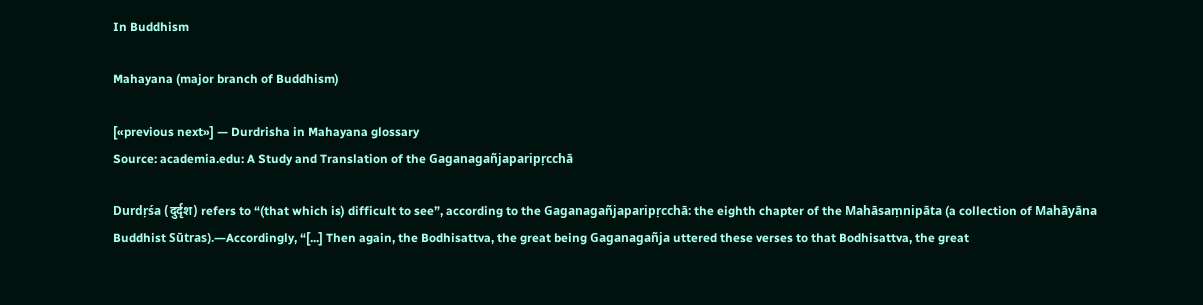In Buddhism

Mahayana (major branch of Buddhism)

[«previous next»] — Durdrisha in Mahayana glossary
Source: academia.edu: A Study and Translation of the Gaganagañjaparipṛcchā

Durdṛśa (दुर्दृश) refers to “(that which is) difficult to see”, according to the Gaganagañjaparipṛcchā: the eighth chapter of the Mahāsaṃnipāta (a collection of Mahāyāna Buddhist Sūtras).—Accordingly, “[...] Then again, the Bodhisattva, the great being Gaganagañja uttered these verses to that Bodhisattva, the great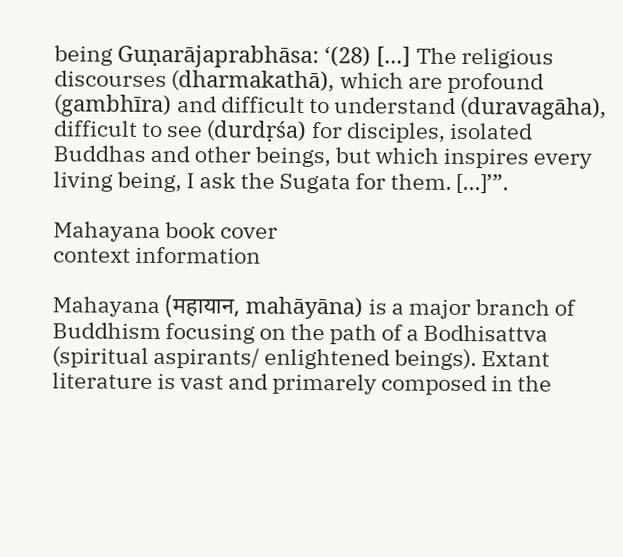being Guṇarājaprabhāsa: ‘(28) [...] The religious discourses (dharmakathā), which are profound (gambhīra) and difficult to understand (duravagāha), difficult to see (durdṛśa) for disciples, isolated Buddhas and other beings, but which inspires every living being, I ask the Sugata for them. [...]’”.

Mahayana book cover
context information

Mahayana (महायान, mahāyāna) is a major branch of Buddhism focusing on the path of a Bodhisattva (spiritual aspirants/ enlightened beings). Extant literature is vast and primarely composed in the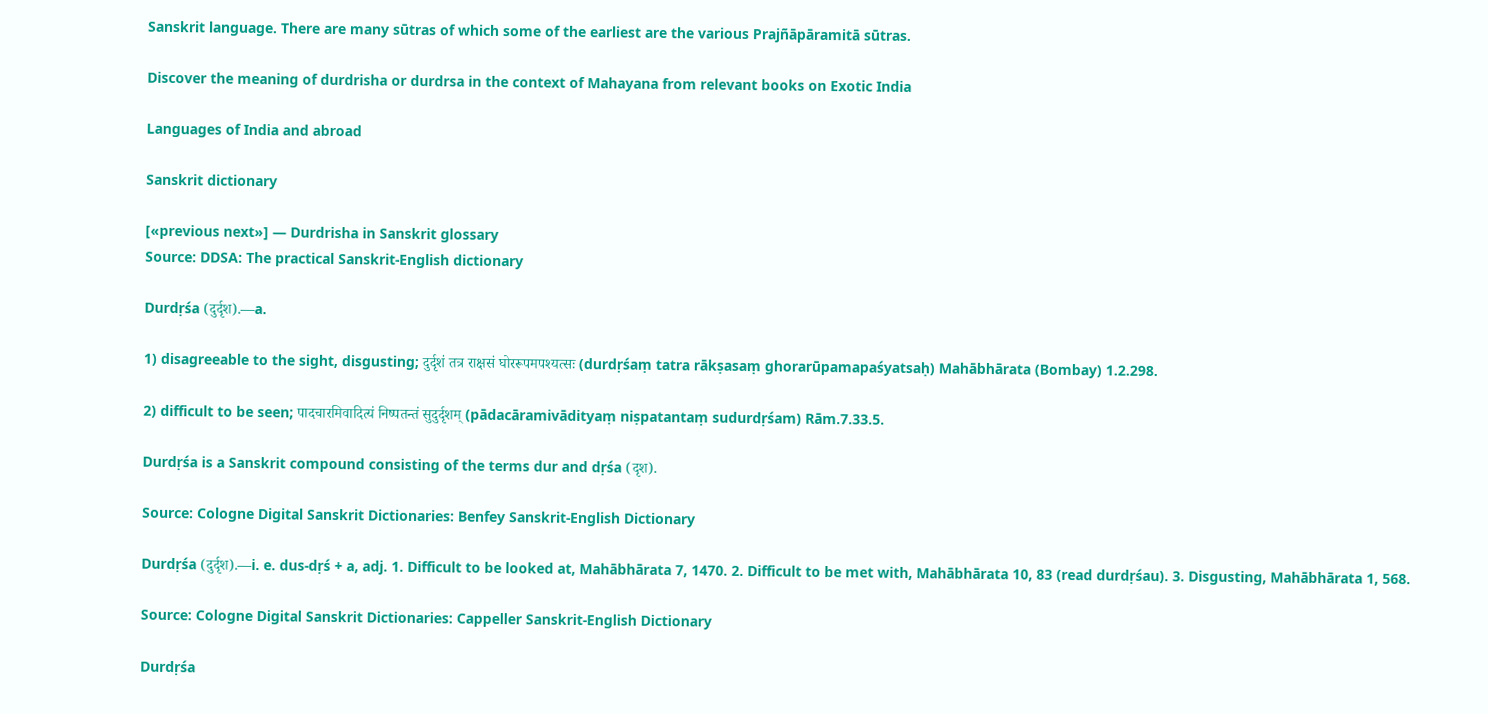Sanskrit language. There are many sūtras of which some of the earliest are the various Prajñāpāramitā sūtras.

Discover the meaning of durdrisha or durdrsa in the context of Mahayana from relevant books on Exotic India

Languages of India and abroad

Sanskrit dictionary

[«previous next»] — Durdrisha in Sanskrit glossary
Source: DDSA: The practical Sanskrit-English dictionary

Durdṛśa (दुर्दृश).—a.

1) disagreeable to the sight, disgusting; दुर्दृशं तत्र राक्षसं घोररूपमपश्यत्सः (durdṛśaṃ tatra rākṣasaṃ ghorarūpamapaśyatsaḥ) Mahābhārata (Bombay) 1.2.298.

2) difficult to be seen; पादचारमिवादित्यं निष्पतन्तं सुदुर्दृशम् (pādacāramivādityaṃ niṣpatantaṃ sudurdṛśam) Rām.7.33.5.

Durdṛśa is a Sanskrit compound consisting of the terms dur and dṛśa (दृश).

Source: Cologne Digital Sanskrit Dictionaries: Benfey Sanskrit-English Dictionary

Durdṛśa (दुर्दृश).—i. e. dus-dṛś + a, adj. 1. Difficult to be looked at, Mahābhārata 7, 1470. 2. Difficult to be met with, Mahābhārata 10, 83 (read durdṛśau). 3. Disgusting, Mahābhārata 1, 568.

Source: Cologne Digital Sanskrit Dictionaries: Cappeller Sanskrit-English Dictionary

Durdṛśa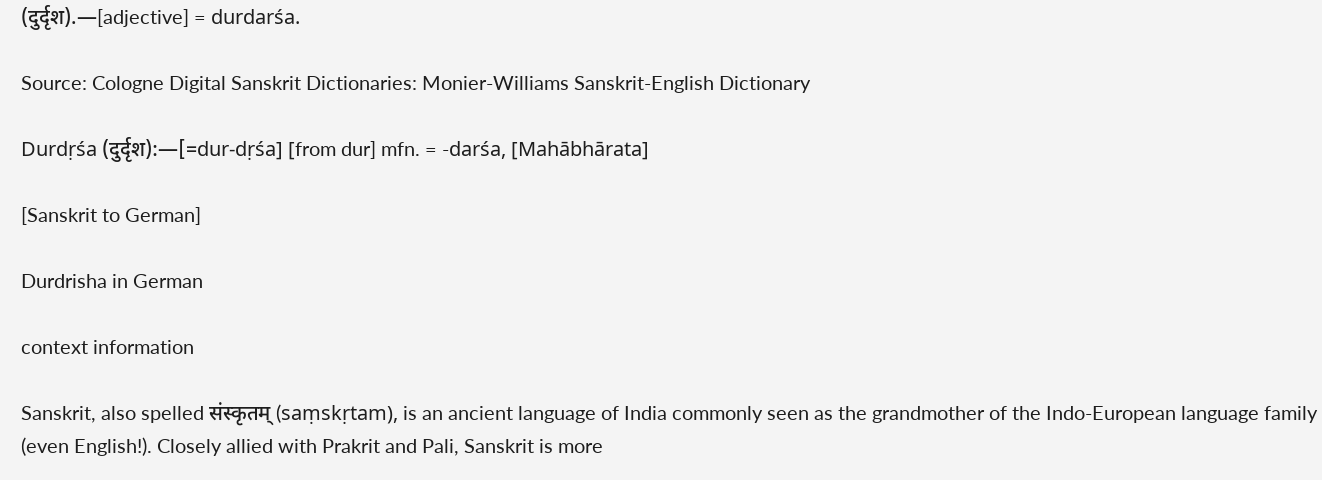(दुर्दृश).—[adjective] = durdarśa.

Source: Cologne Digital Sanskrit Dictionaries: Monier-Williams Sanskrit-English Dictionary

Durdṛśa (दुर्दृश):—[=dur-dṛśa] [from dur] mfn. = -darśa, [Mahābhārata]

[Sanskrit to German]

Durdrisha in German

context information

Sanskrit, also spelled संस्कृतम् (saṃskṛtam), is an ancient language of India commonly seen as the grandmother of the Indo-European language family (even English!). Closely allied with Prakrit and Pali, Sanskrit is more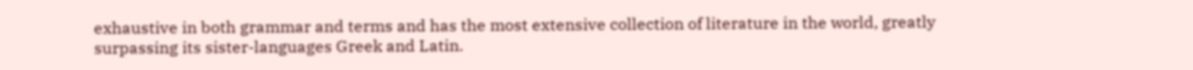exhaustive in both grammar and terms and has the most extensive collection of literature in the world, greatly surpassing its sister-languages Greek and Latin.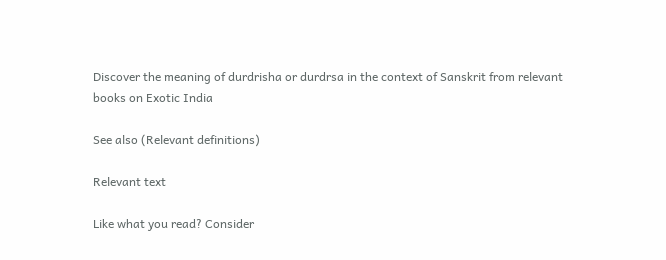Discover the meaning of durdrisha or durdrsa in the context of Sanskrit from relevant books on Exotic India

See also (Relevant definitions)

Relevant text

Like what you read? Consider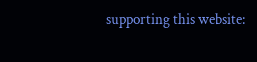supporting this website: